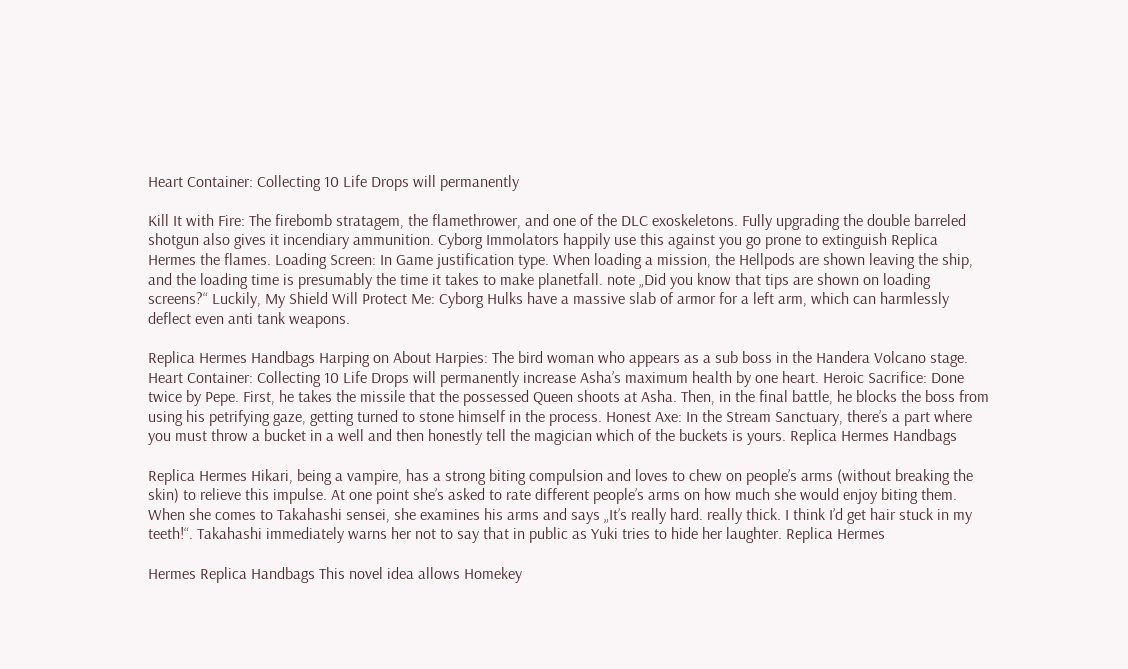Heart Container: Collecting 10 Life Drops will permanently

Kill It with Fire: The firebomb stratagem, the flamethrower, and one of the DLC exoskeletons. Fully upgrading the double barreled shotgun also gives it incendiary ammunition. Cyborg Immolators happily use this against you go prone to extinguish Replica Hermes the flames. Loading Screen: In Game justification type. When loading a mission, the Hellpods are shown leaving the ship, and the loading time is presumably the time it takes to make planetfall. note „Did you know that tips are shown on loading screens?“ Luckily, My Shield Will Protect Me: Cyborg Hulks have a massive slab of armor for a left arm, which can harmlessly deflect even anti tank weapons.

Replica Hermes Handbags Harping on About Harpies: The bird woman who appears as a sub boss in the Handera Volcano stage. Heart Container: Collecting 10 Life Drops will permanently increase Asha’s maximum health by one heart. Heroic Sacrifice: Done twice by Pepe. First, he takes the missile that the possessed Queen shoots at Asha. Then, in the final battle, he blocks the boss from using his petrifying gaze, getting turned to stone himself in the process. Honest Axe: In the Stream Sanctuary, there’s a part where you must throw a bucket in a well and then honestly tell the magician which of the buckets is yours. Replica Hermes Handbags

Replica Hermes Hikari, being a vampire, has a strong biting compulsion and loves to chew on people’s arms (without breaking the skin) to relieve this impulse. At one point she’s asked to rate different people’s arms on how much she would enjoy biting them. When she comes to Takahashi sensei, she examines his arms and says „It’s really hard. really thick. I think I’d get hair stuck in my teeth!“. Takahashi immediately warns her not to say that in public as Yuki tries to hide her laughter. Replica Hermes

Hermes Replica Handbags This novel idea allows Homekey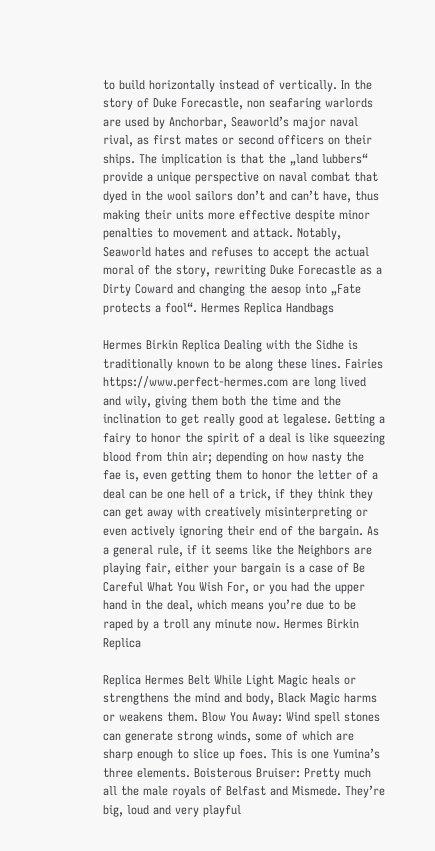to build horizontally instead of vertically. In the story of Duke Forecastle, non seafaring warlords are used by Anchorbar, Seaworld’s major naval rival, as first mates or second officers on their ships. The implication is that the „land lubbers“ provide a unique perspective on naval combat that dyed in the wool sailors don’t and can’t have, thus making their units more effective despite minor penalties to movement and attack. Notably, Seaworld hates and refuses to accept the actual moral of the story, rewriting Duke Forecastle as a Dirty Coward and changing the aesop into „Fate protects a fool“. Hermes Replica Handbags

Hermes Birkin Replica Dealing with the Sidhe is traditionally known to be along these lines. Fairies https://www.perfect-hermes.com are long lived and wily, giving them both the time and the inclination to get really good at legalese. Getting a fairy to honor the spirit of a deal is like squeezing blood from thin air; depending on how nasty the fae is, even getting them to honor the letter of a deal can be one hell of a trick, if they think they can get away with creatively misinterpreting or even actively ignoring their end of the bargain. As a general rule, if it seems like the Neighbors are playing fair, either your bargain is a case of Be Careful What You Wish For, or you had the upper hand in the deal, which means you’re due to be raped by a troll any minute now. Hermes Birkin Replica

Replica Hermes Belt While Light Magic heals or strengthens the mind and body, Black Magic harms or weakens them. Blow You Away: Wind spell stones can generate strong winds, some of which are sharp enough to slice up foes. This is one Yumina’s three elements. Boisterous Bruiser: Pretty much all the male royals of Belfast and Mismede. They’re big, loud and very playful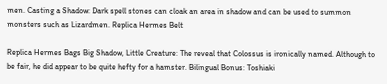men. Casting a Shadow: Dark spell stones can cloak an area in shadow and can be used to summon monsters such as Lizardmen. Replica Hermes Belt

Replica Hermes Bags Big Shadow, Little Creature: The reveal that Colossus is ironically named. Although to be fair, he did appear to be quite hefty for a hamster. Bilingual Bonus: Toshiaki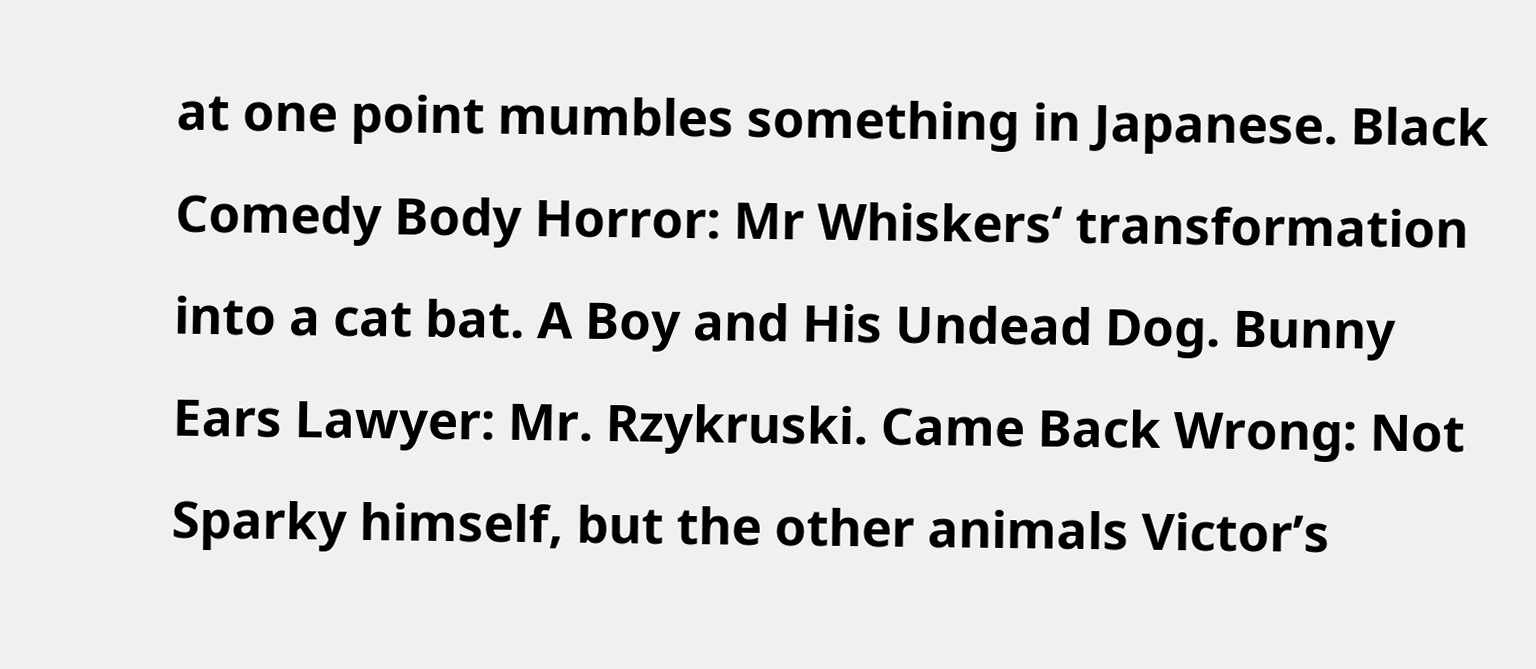at one point mumbles something in Japanese. Black Comedy Body Horror: Mr Whiskers‘ transformation into a cat bat. A Boy and His Undead Dog. Bunny Ears Lawyer: Mr. Rzykruski. Came Back Wrong: Not Sparky himself, but the other animals Victor’s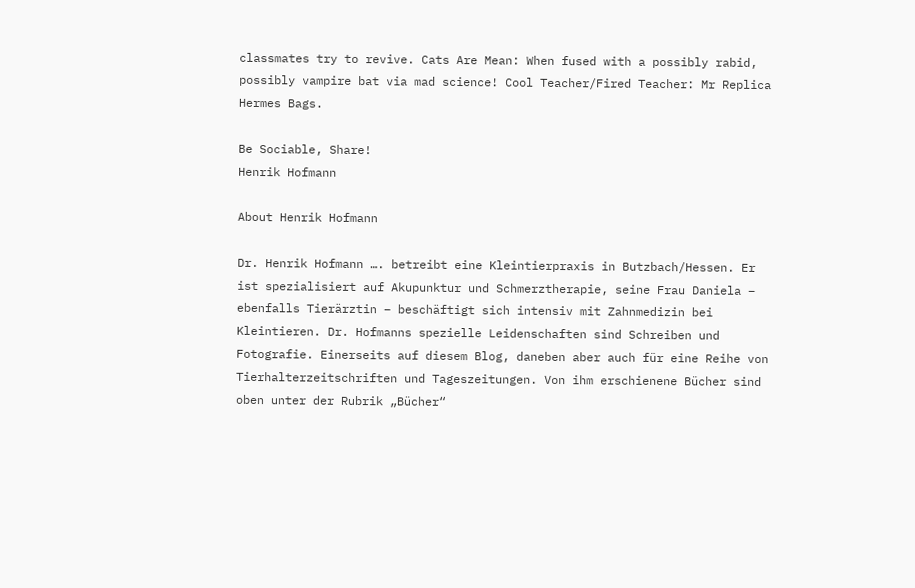classmates try to revive. Cats Are Mean: When fused with a possibly rabid, possibly vampire bat via mad science! Cool Teacher/Fired Teacher: Mr Replica Hermes Bags.

Be Sociable, Share!
Henrik Hofmann

About Henrik Hofmann

Dr. Henrik Hofmann …. betreibt eine Kleintierpraxis in Butzbach/Hessen. Er ist spezialisiert auf Akupunktur und Schmerztherapie, seine Frau Daniela – ebenfalls Tierärztin – beschäftigt sich intensiv mit Zahnmedizin bei Kleintieren. Dr. Hofmanns spezielle Leidenschaften sind Schreiben und Fotografie. Einerseits auf diesem Blog, daneben aber auch für eine Reihe von Tierhalterzeitschriften und Tageszeitungen. Von ihm erschienene Bücher sind oben unter der Rubrik „Bücher“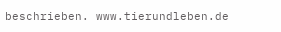beschrieben. www.tierundleben.de